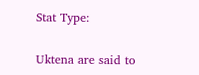Stat Type:

Uktena are said to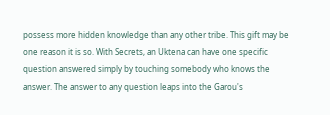possess more hidden knowledge than any other tribe. This gift may be one reason it is so. With Secrets, an Uktena can have one specific question answered simply by touching somebody who knows the answer. The answer to any question leaps into the Garou's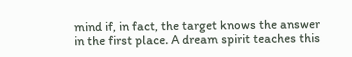mind if, in fact, the target knows the answer in the first place. A dream spirit teaches this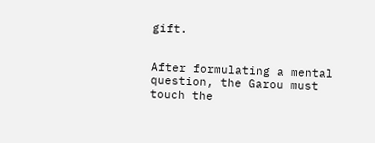gift.


After formulating a mental question, the Garou must touch the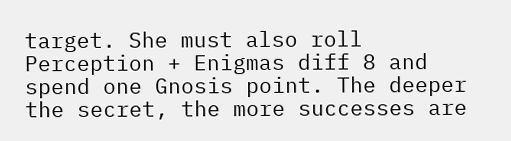target. She must also roll Perception + Enigmas diff 8 and spend one Gnosis point. The deeper the secret, the more successes are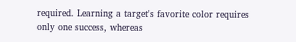required. Learning a target's favorite color requires only one success, whereas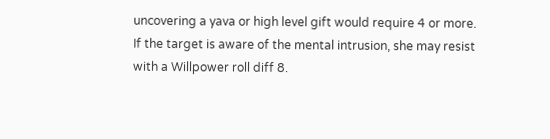uncovering a yava or high level gift would require 4 or more. If the target is aware of the mental intrusion, she may resist with a Willpower roll diff 8.